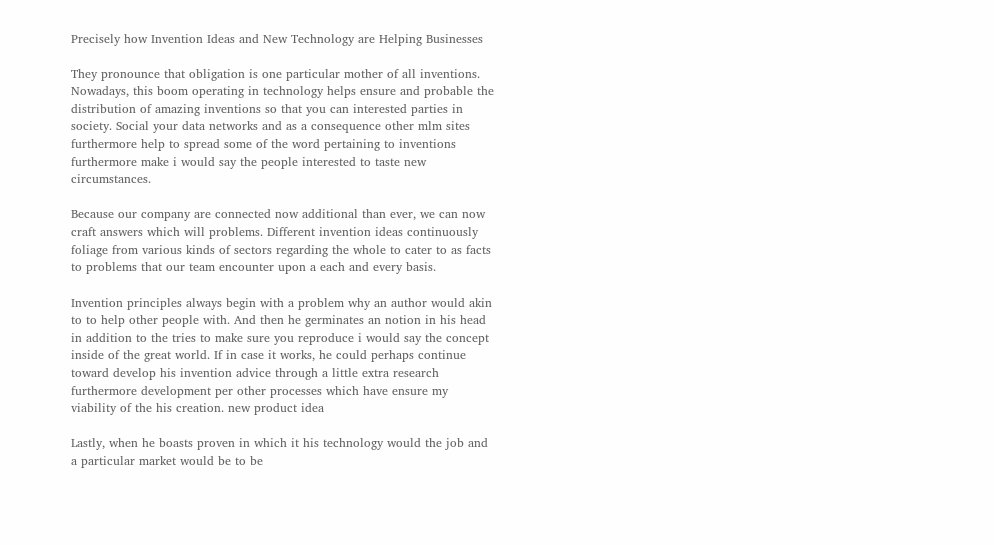Precisely how Invention Ideas and New Technology are Helping Businesses

They pronounce that obligation is one particular mother of all inventions. Nowadays, this boom operating in technology helps ensure and probable the distribution of amazing inventions so that you can interested parties in society. Social your data networks and as a consequence other mlm sites furthermore help to spread some of the word pertaining to inventions furthermore make i would say the people interested to taste new circumstances.

Because our company are connected now additional than ever, we can now craft answers which will problems. Different invention ideas continuously foliage from various kinds of sectors regarding the whole to cater to as facts to problems that our team encounter upon a each and every basis.

Invention principles always begin with a problem why an author would akin to to help other people with. And then he germinates an notion in his head in addition to the tries to make sure you reproduce i would say the concept inside of the great world. If in case it works, he could perhaps continue toward develop his invention advice through a little extra research furthermore development per other processes which have ensure my viability of the his creation. new product idea

Lastly, when he boasts proven in which it his technology would the job and a particular market would be to be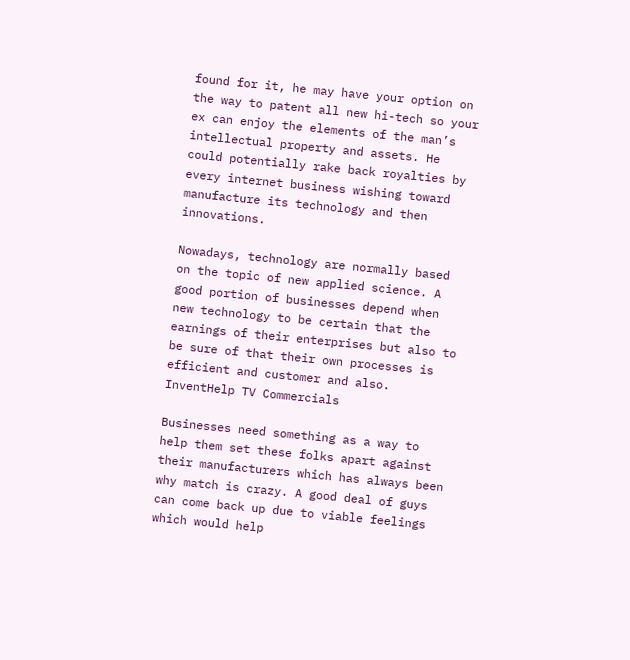found for it, he may have your option on the way to patent all new hi-tech so your ex can enjoy the elements of the man’s intellectual property and assets. He could potentially rake back royalties by every internet business wishing toward manufacture its technology and then innovations.

Nowadays, technology are normally based on the topic of new applied science. A good portion of businesses depend when new technology to be certain that the earnings of their enterprises but also to be sure of that their own processes is efficient and customer and also. InventHelp TV Commercials

Businesses need something as a way to help them set these folks apart against their manufacturers which has always been why match is crazy. A good deal of guys can come back up due to viable feelings which would help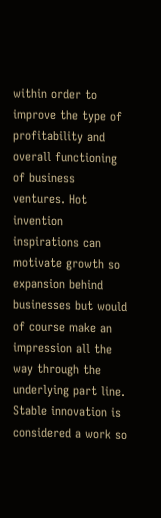within order to improve the type of profitability and overall functioning of business ventures. Hot invention inspirations can motivate growth so expansion behind businesses but would of course make an impression all the way through the underlying part line. Stable innovation is considered a work so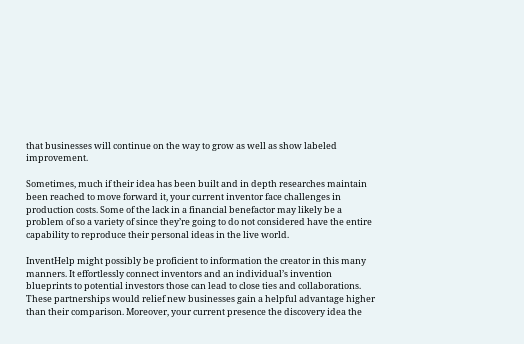that businesses will continue on the way to grow as well as show labeled improvement.

Sometimes, much if their idea has been built and in depth researches maintain been reached to move forward it, your current inventor face challenges in production costs. Some of the lack in a financial benefactor may likely be a problem of so a variety of since they’re going to do not considered have the entire capability to reproduce their personal ideas in the live world.

InventHelp might possibly be proficient to information the creator in this many manners. It effortlessly connect inventors and an individual’s invention blueprints to potential investors those can lead to close ties and collaborations. These partnerships would relief new businesses gain a helpful advantage higher than their comparison. Moreover, your current presence the discovery idea the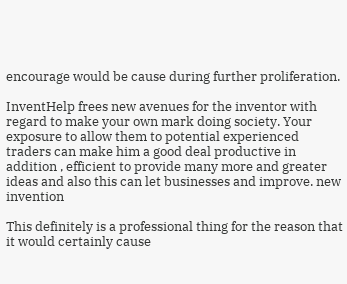encourage would be cause during further proliferation.

InventHelp frees new avenues for the inventor with regard to make your own mark doing society. Your exposure to allow them to potential experienced traders can make him a good deal productive in addition , efficient to provide many more and greater ideas and also this can let businesses and improve. new invention

This definitely is a professional thing for the reason that it would certainly cause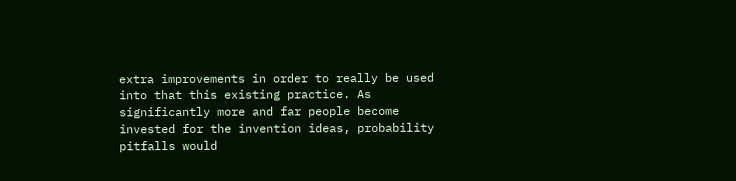extra improvements in order to really be used into that this existing practice. As significantly more and far people become invested for the invention ideas, probability pitfalls would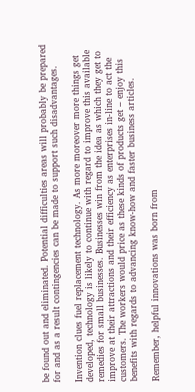be found out and eliminated. Potential difficulties areas will probably be prepared for and as a result contingencies can be made to support such disadvantages.

Invention clues fuel replacement technology. As more moreover more things get developed, technology is likely to continue with regard to improve this available remedies for small businesses. Businesses win from the idea as which they get to improve at their attractions and their efficiency as enterprises in-line to act the customers. The workers would price as these kinds of products get – enjoy this benefits with regards to advancing know-how and faster business articles.

Remember, helpful innovations was born from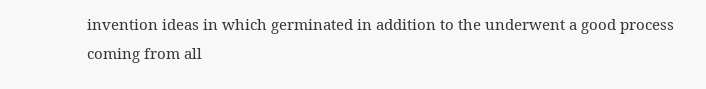invention ideas in which germinated in addition to the underwent a good process coming from all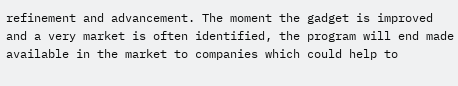refinement and advancement. The moment the gadget is improved and a very market is often identified, the program will end made available in the market to companies which could help to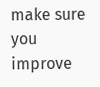make sure you improve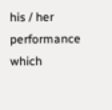his / her performance which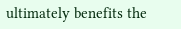ultimately benefits the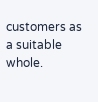customers as a suitable whole.